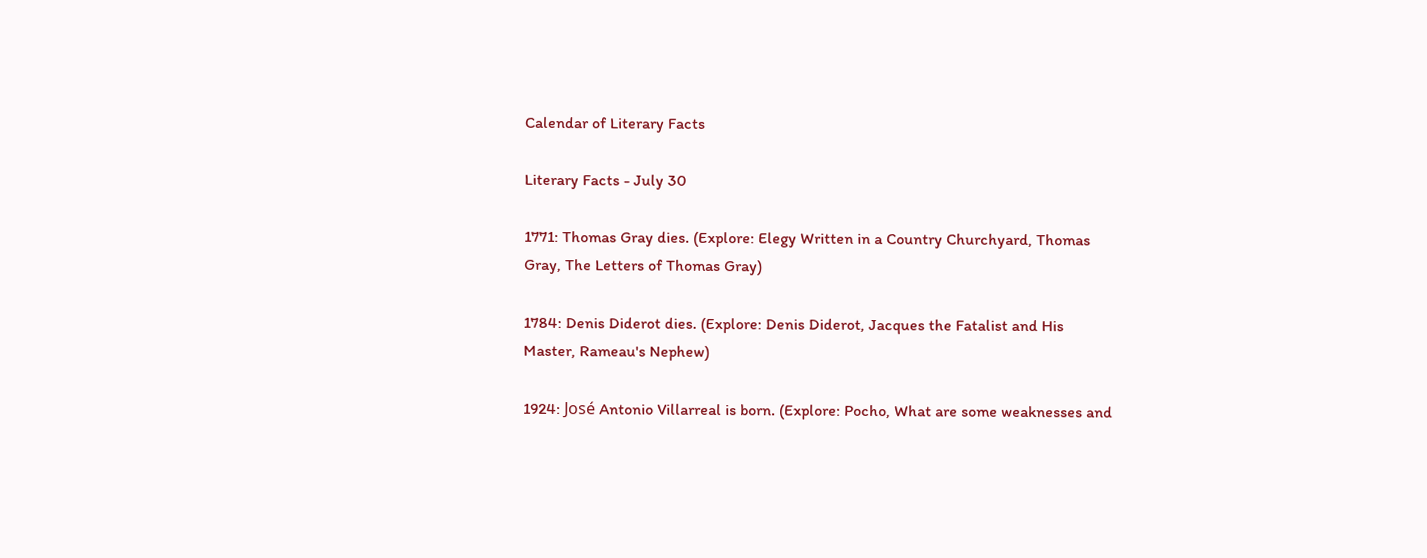Calendar of Literary Facts

Literary Facts - July 30

1771: Thomas Gray dies. (Explore: Elegy Written in a Country Churchyard, Thomas Gray, The Letters of Thomas Gray)

1784: Denis Diderot dies. (Explore: Denis Diderot, Jacques the Fatalist and His Master, Rameau's Nephew)

1924: José Antonio Villarreal is born. (Explore: Pocho, What are some weaknesses and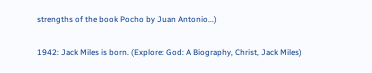strengths of the book Pocho by Juan Antonio...)

1942: Jack Miles is born. (Explore: God: A Biography, Christ, Jack Miles)